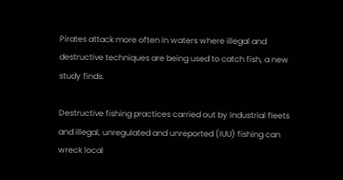Pirates attack more often in waters where illegal and destructive techniques are being used to catch fish, a new study finds.

Destructive fishing practices carried out by industrial fleets and illegal, unregulated and unreported (IUU) fishing can wreck local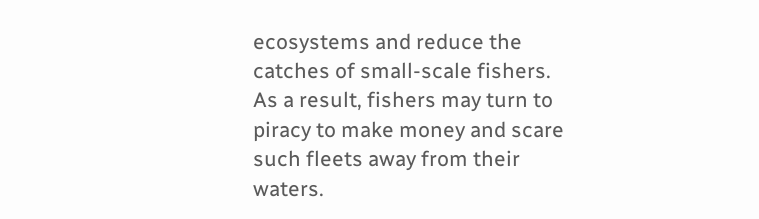ecosystems and reduce the catches of small-scale fishers. As a result, fishers may turn to piracy to make money and scare such fleets away from their waters.